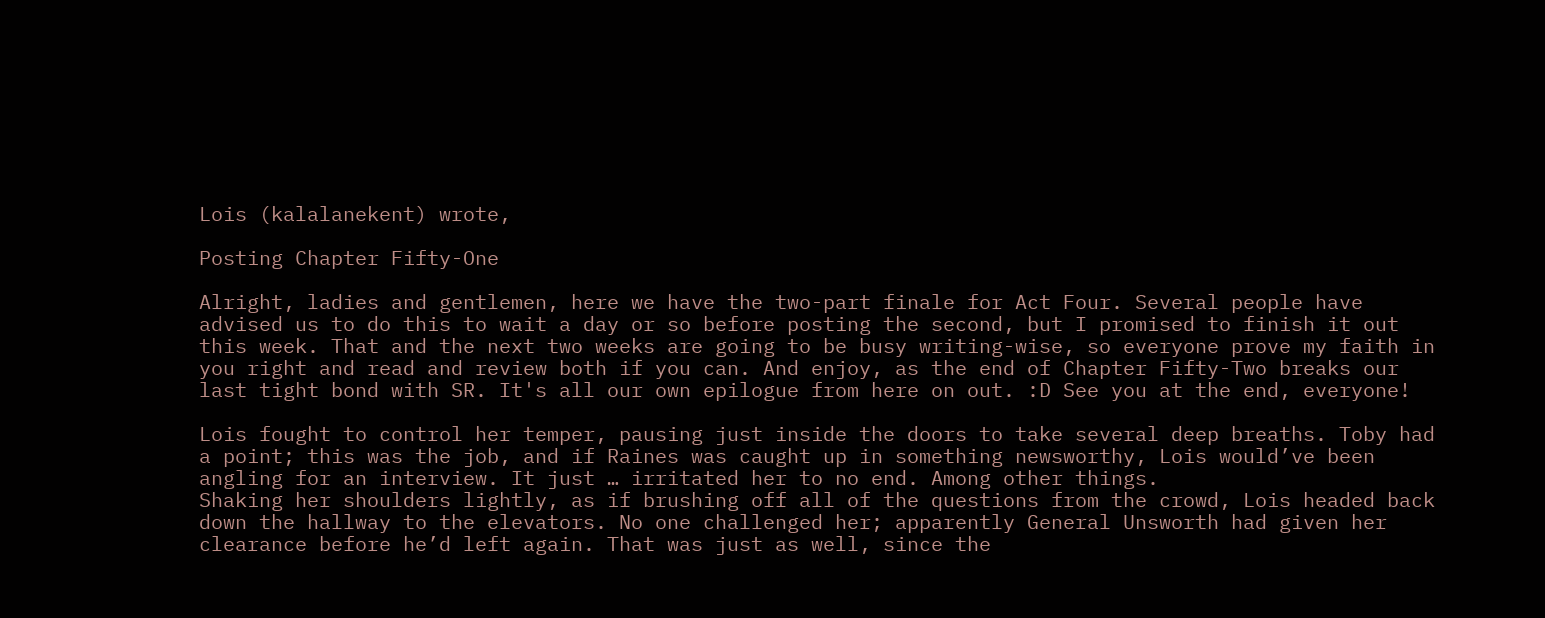Lois (kalalanekent) wrote,

Posting Chapter Fifty-One

Alright, ladies and gentlemen, here we have the two-part finale for Act Four. Several people have advised us to do this to wait a day or so before posting the second, but I promised to finish it out this week. That and the next two weeks are going to be busy writing-wise, so everyone prove my faith in you right and read and review both if you can. And enjoy, as the end of Chapter Fifty-Two breaks our last tight bond with SR. It's all our own epilogue from here on out. :D See you at the end, everyone!

Lois fought to control her temper, pausing just inside the doors to take several deep breaths. Toby had a point; this was the job, and if Raines was caught up in something newsworthy, Lois would’ve been angling for an interview. It just … irritated her to no end. Among other things.
Shaking her shoulders lightly, as if brushing off all of the questions from the crowd, Lois headed back down the hallway to the elevators. No one challenged her; apparently General Unsworth had given her clearance before he’d left again. That was just as well, since the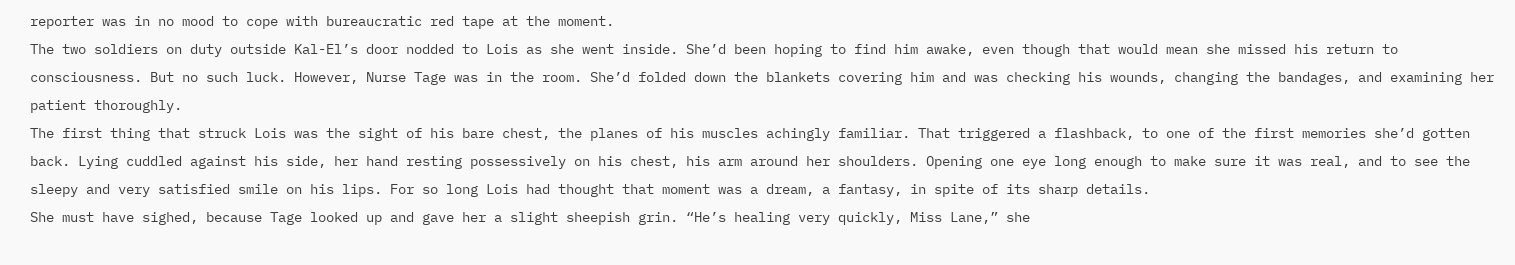reporter was in no mood to cope with bureaucratic red tape at the moment.
The two soldiers on duty outside Kal-El’s door nodded to Lois as she went inside. She’d been hoping to find him awake, even though that would mean she missed his return to consciousness. But no such luck. However, Nurse Tage was in the room. She’d folded down the blankets covering him and was checking his wounds, changing the bandages, and examining her patient thoroughly.
The first thing that struck Lois was the sight of his bare chest, the planes of his muscles achingly familiar. That triggered a flashback, to one of the first memories she’d gotten back. Lying cuddled against his side, her hand resting possessively on his chest, his arm around her shoulders. Opening one eye long enough to make sure it was real, and to see the sleepy and very satisfied smile on his lips. For so long Lois had thought that moment was a dream, a fantasy, in spite of its sharp details.
She must have sighed, because Tage looked up and gave her a slight sheepish grin. “He’s healing very quickly, Miss Lane,” she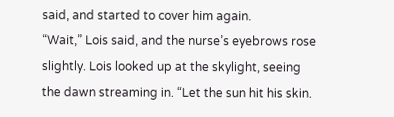said, and started to cover him again.
“Wait,” Lois said, and the nurse’s eyebrows rose slightly. Lois looked up at the skylight, seeing the dawn streaming in. “Let the sun hit his skin.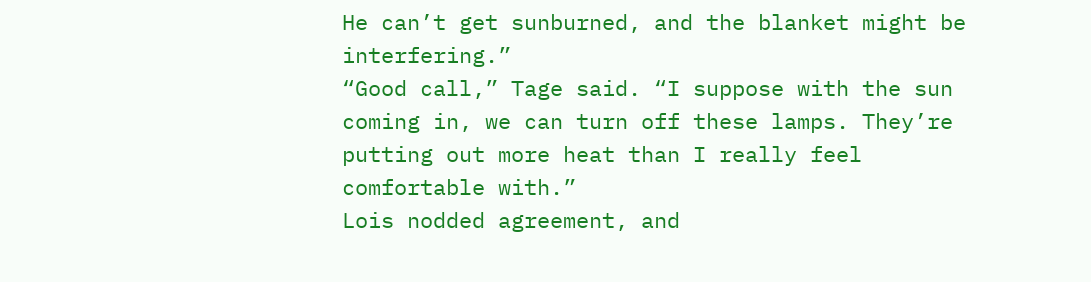He can’t get sunburned, and the blanket might be interfering.”
“Good call,” Tage said. “I suppose with the sun coming in, we can turn off these lamps. They’re putting out more heat than I really feel comfortable with.”
Lois nodded agreement, and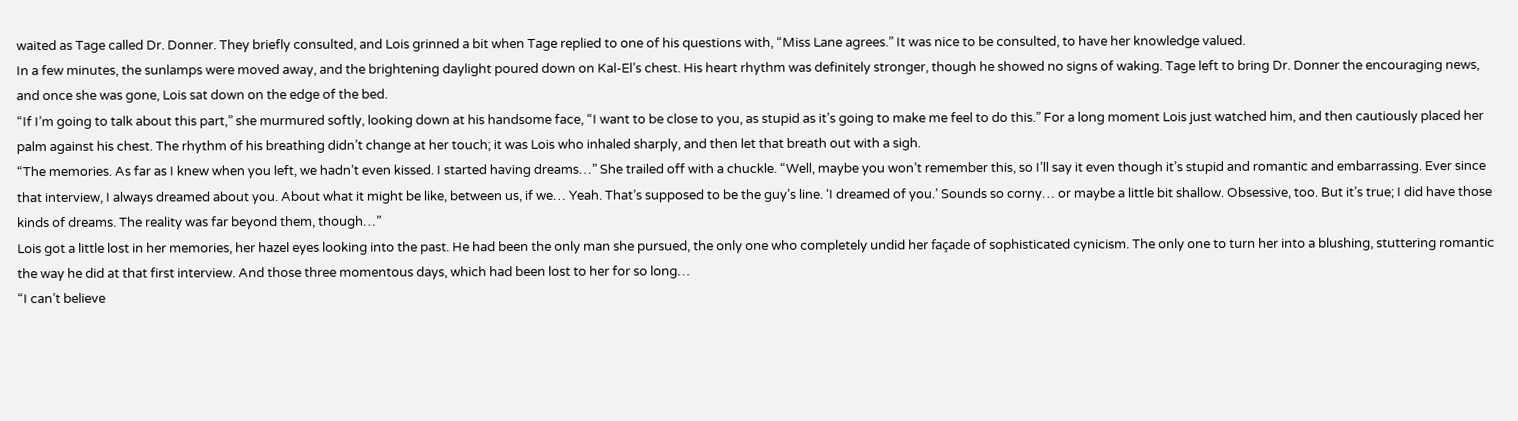waited as Tage called Dr. Donner. They briefly consulted, and Lois grinned a bit when Tage replied to one of his questions with, “Miss Lane agrees.” It was nice to be consulted, to have her knowledge valued.
In a few minutes, the sunlamps were moved away, and the brightening daylight poured down on Kal-El’s chest. His heart rhythm was definitely stronger, though he showed no signs of waking. Tage left to bring Dr. Donner the encouraging news, and once she was gone, Lois sat down on the edge of the bed.
“If I’m going to talk about this part,” she murmured softly, looking down at his handsome face, “I want to be close to you, as stupid as it’s going to make me feel to do this.” For a long moment Lois just watched him, and then cautiously placed her palm against his chest. The rhythm of his breathing didn’t change at her touch; it was Lois who inhaled sharply, and then let that breath out with a sigh.
“The memories. As far as I knew when you left, we hadn’t even kissed. I started having dreams…” She trailed off with a chuckle. “Well, maybe you won’t remember this, so I’ll say it even though it’s stupid and romantic and embarrassing. Ever since that interview, I always dreamed about you. About what it might be like, between us, if we… Yeah. That’s supposed to be the guy’s line. ‘I dreamed of you.’ Sounds so corny… or maybe a little bit shallow. Obsessive, too. But it’s true; I did have those kinds of dreams. The reality was far beyond them, though…”
Lois got a little lost in her memories, her hazel eyes looking into the past. He had been the only man she pursued, the only one who completely undid her façade of sophisticated cynicism. The only one to turn her into a blushing, stuttering romantic the way he did at that first interview. And those three momentous days, which had been lost to her for so long…
“I can’t believe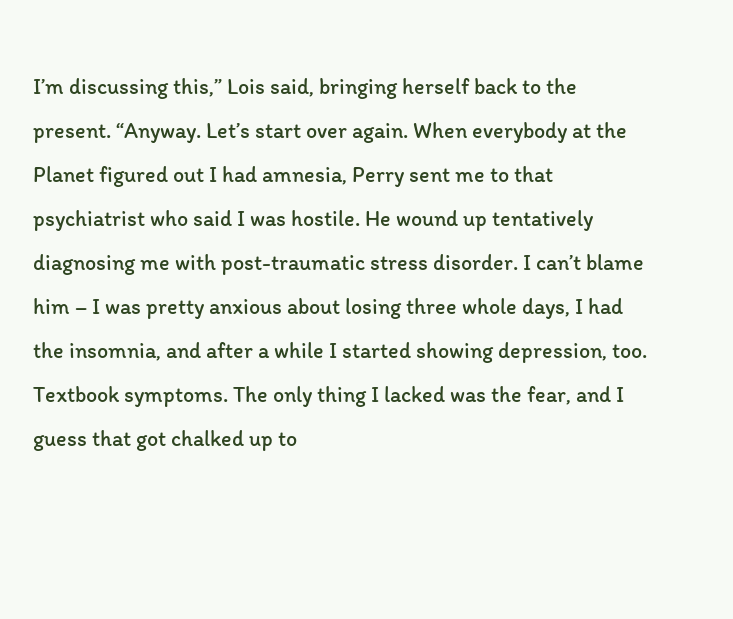I’m discussing this,” Lois said, bringing herself back to the present. “Anyway. Let’s start over again. When everybody at the Planet figured out I had amnesia, Perry sent me to that psychiatrist who said I was hostile. He wound up tentatively diagnosing me with post-traumatic stress disorder. I can’t blame him – I was pretty anxious about losing three whole days, I had the insomnia, and after a while I started showing depression, too. Textbook symptoms. The only thing I lacked was the fear, and I guess that got chalked up to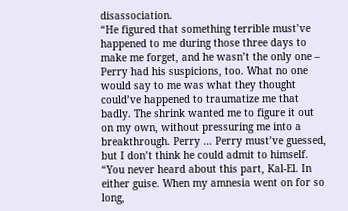disassociation.
“He figured that something terrible must’ve happened to me during those three days to make me forget, and he wasn’t the only one – Perry had his suspicions, too. What no one would say to me was what they thought could’ve happened to traumatize me that badly. The shrink wanted me to figure it out on my own, without pressuring me into a breakthrough. Perry … Perry must’ve guessed, but I don’t think he could admit to himself.
“You never heard about this part, Kal-El. In either guise. When my amnesia went on for so long,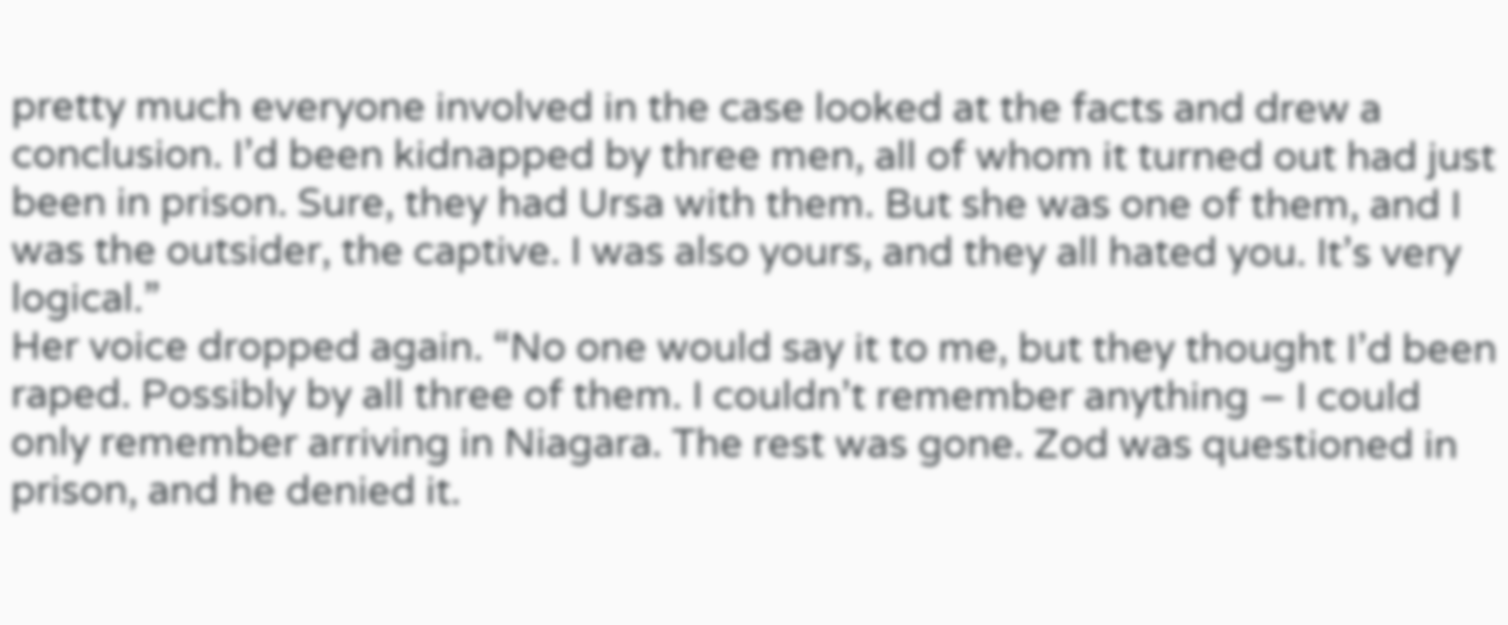pretty much everyone involved in the case looked at the facts and drew a conclusion. I’d been kidnapped by three men, all of whom it turned out had just been in prison. Sure, they had Ursa with them. But she was one of them, and I was the outsider, the captive. I was also yours, and they all hated you. It’s very logical.”
Her voice dropped again. “No one would say it to me, but they thought I’d been raped. Possibly by all three of them. I couldn’t remember anything – I could only remember arriving in Niagara. The rest was gone. Zod was questioned in prison, and he denied it.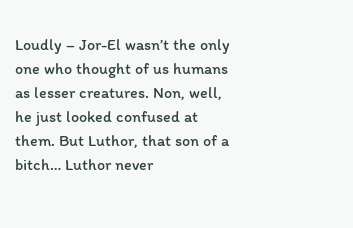Loudly – Jor-El wasn’t the only one who thought of us humans as lesser creatures. Non, well, he just looked confused at them. But Luthor, that son of a bitch… Luthor never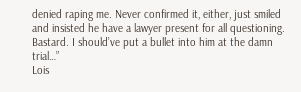denied raping me. Never confirmed it, either, just smiled and insisted he have a lawyer present for all questioning. Bastard. I should’ve put a bullet into him at the damn trial…”
Lois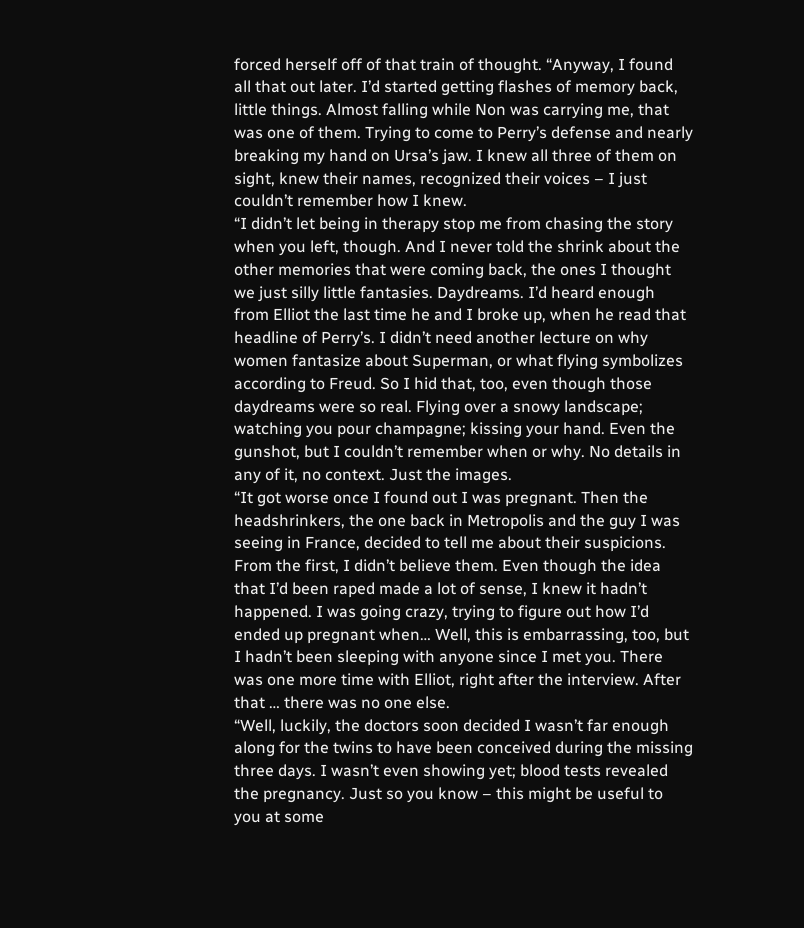forced herself off of that train of thought. “Anyway, I found all that out later. I’d started getting flashes of memory back, little things. Almost falling while Non was carrying me, that was one of them. Trying to come to Perry’s defense and nearly breaking my hand on Ursa’s jaw. I knew all three of them on sight, knew their names, recognized their voices – I just couldn’t remember how I knew.
“I didn’t let being in therapy stop me from chasing the story when you left, though. And I never told the shrink about the other memories that were coming back, the ones I thought we just silly little fantasies. Daydreams. I’d heard enough from Elliot the last time he and I broke up, when he read that headline of Perry’s. I didn’t need another lecture on why women fantasize about Superman, or what flying symbolizes according to Freud. So I hid that, too, even though those daydreams were so real. Flying over a snowy landscape; watching you pour champagne; kissing your hand. Even the gunshot, but I couldn’t remember when or why. No details in any of it, no context. Just the images.
“It got worse once I found out I was pregnant. Then the headshrinkers, the one back in Metropolis and the guy I was seeing in France, decided to tell me about their suspicions. From the first, I didn’t believe them. Even though the idea that I’d been raped made a lot of sense, I knew it hadn’t happened. I was going crazy, trying to figure out how I’d ended up pregnant when… Well, this is embarrassing, too, but I hadn’t been sleeping with anyone since I met you. There was one more time with Elliot, right after the interview. After that … there was no one else.
“Well, luckily, the doctors soon decided I wasn’t far enough along for the twins to have been conceived during the missing three days. I wasn’t even showing yet; blood tests revealed the pregnancy. Just so you know – this might be useful to you at some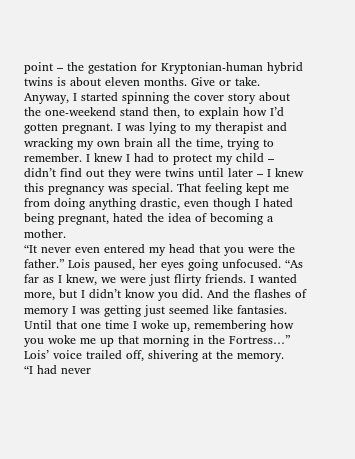point – the gestation for Kryptonian-human hybrid twins is about eleven months. Give or take. Anyway, I started spinning the cover story about the one-weekend stand then, to explain how I’d gotten pregnant. I was lying to my therapist and wracking my own brain all the time, trying to remember. I knew I had to protect my child – didn’t find out they were twins until later – I knew this pregnancy was special. That feeling kept me from doing anything drastic, even though I hated being pregnant, hated the idea of becoming a mother.
“It never even entered my head that you were the father.” Lois paused, her eyes going unfocused. “As far as I knew, we were just flirty friends. I wanted more, but I didn’t know you did. And the flashes of memory I was getting just seemed like fantasies. Until that one time I woke up, remembering how you woke me up that morning in the Fortress…” Lois’ voice trailed off, shivering at the memory.
“I had never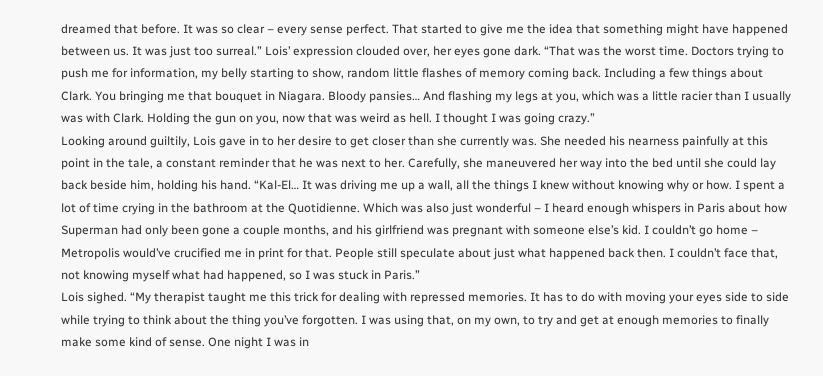dreamed that before. It was so clear – every sense perfect. That started to give me the idea that something might have happened between us. It was just too surreal.” Lois’ expression clouded over, her eyes gone dark. “That was the worst time. Doctors trying to push me for information, my belly starting to show, random little flashes of memory coming back. Including a few things about Clark. You bringing me that bouquet in Niagara. Bloody pansies… And flashing my legs at you, which was a little racier than I usually was with Clark. Holding the gun on you, now that was weird as hell. I thought I was going crazy.”
Looking around guiltily, Lois gave in to her desire to get closer than she currently was. She needed his nearness painfully at this point in the tale, a constant reminder that he was next to her. Carefully, she maneuvered her way into the bed until she could lay back beside him, holding his hand. “Kal-El… It was driving me up a wall, all the things I knew without knowing why or how. I spent a lot of time crying in the bathroom at the Quotidienne. Which was also just wonderful – I heard enough whispers in Paris about how Superman had only been gone a couple months, and his girlfriend was pregnant with someone else’s kid. I couldn’t go home – Metropolis would’ve crucified me in print for that. People still speculate about just what happened back then. I couldn’t face that, not knowing myself what had happened, so I was stuck in Paris.”
Lois sighed. “My therapist taught me this trick for dealing with repressed memories. It has to do with moving your eyes side to side while trying to think about the thing you’ve forgotten. I was using that, on my own, to try and get at enough memories to finally make some kind of sense. One night I was in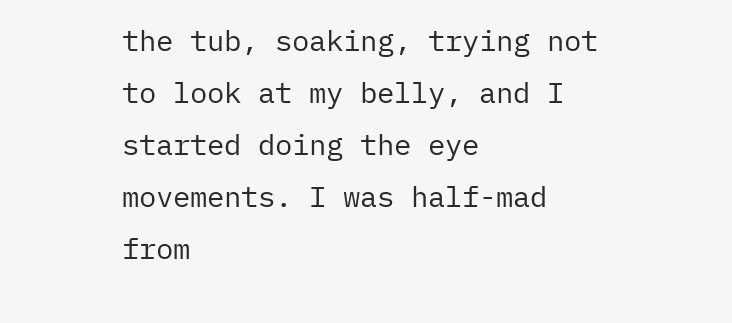the tub, soaking, trying not to look at my belly, and I started doing the eye movements. I was half-mad from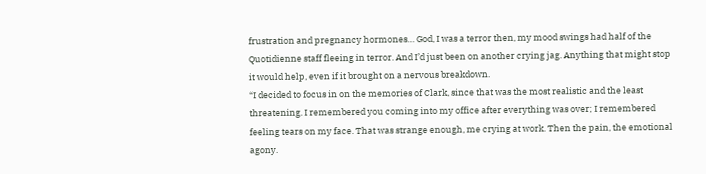frustration and pregnancy hormones… God, I was a terror then, my mood swings had half of the Quotidienne staff fleeing in terror. And I’d just been on another crying jag. Anything that might stop it would help, even if it brought on a nervous breakdown.
“I decided to focus in on the memories of Clark, since that was the most realistic and the least threatening. I remembered you coming into my office after everything was over; I remembered feeling tears on my face. That was strange enough, me crying at work. Then the pain, the emotional agony.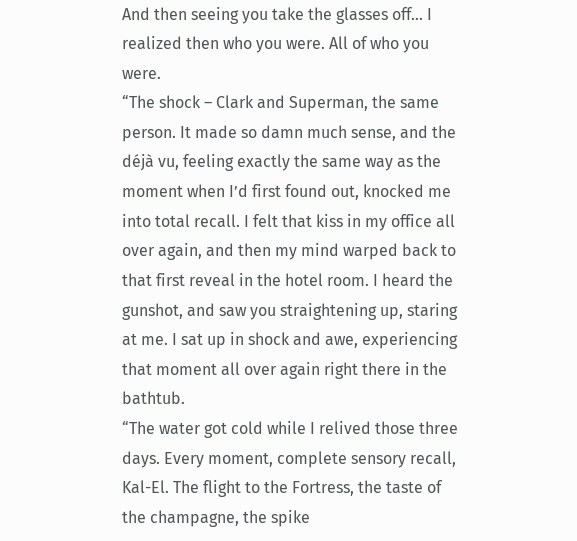And then seeing you take the glasses off… I realized then who you were. All of who you were.
“The shock – Clark and Superman, the same person. It made so damn much sense, and the déjà vu, feeling exactly the same way as the moment when I’d first found out, knocked me into total recall. I felt that kiss in my office all over again, and then my mind warped back to that first reveal in the hotel room. I heard the gunshot, and saw you straightening up, staring at me. I sat up in shock and awe, experiencing that moment all over again right there in the bathtub.
“The water got cold while I relived those three days. Every moment, complete sensory recall, Kal-El. The flight to the Fortress, the taste of the champagne, the spike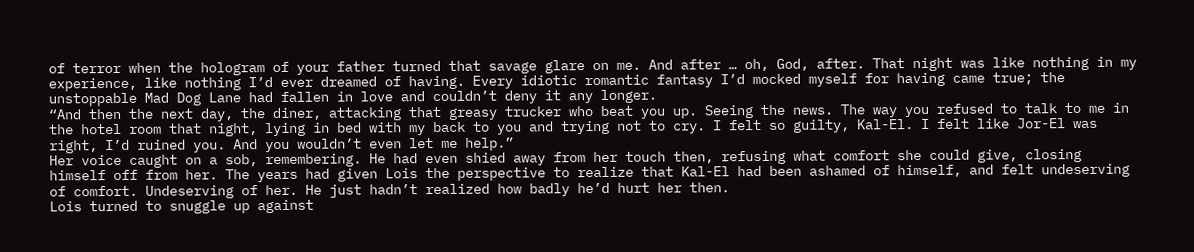of terror when the hologram of your father turned that savage glare on me. And after … oh, God, after. That night was like nothing in my experience, like nothing I’d ever dreamed of having. Every idiotic romantic fantasy I’d mocked myself for having came true; the unstoppable Mad Dog Lane had fallen in love and couldn’t deny it any longer.
“And then the next day, the diner, attacking that greasy trucker who beat you up. Seeing the news. The way you refused to talk to me in the hotel room that night, lying in bed with my back to you and trying not to cry. I felt so guilty, Kal-El. I felt like Jor-El was right, I’d ruined you. And you wouldn’t even let me help.”
Her voice caught on a sob, remembering. He had even shied away from her touch then, refusing what comfort she could give, closing himself off from her. The years had given Lois the perspective to realize that Kal-El had been ashamed of himself, and felt undeserving of comfort. Undeserving of her. He just hadn’t realized how badly he’d hurt her then.
Lois turned to snuggle up against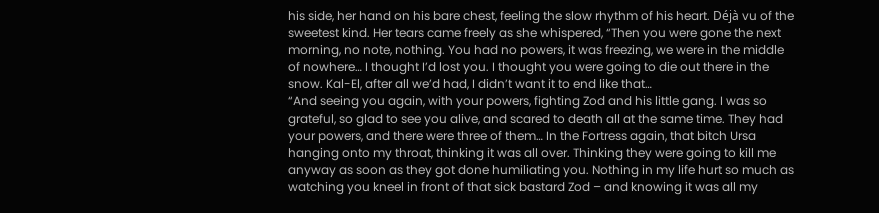his side, her hand on his bare chest, feeling the slow rhythm of his heart. Déjà vu of the sweetest kind. Her tears came freely as she whispered, “Then you were gone the next morning, no note, nothing. You had no powers, it was freezing, we were in the middle of nowhere… I thought I’d lost you. I thought you were going to die out there in the snow. Kal-El, after all we’d had, I didn’t want it to end like that…
“And seeing you again, with your powers, fighting Zod and his little gang. I was so grateful, so glad to see you alive, and scared to death all at the same time. They had your powers, and there were three of them… In the Fortress again, that bitch Ursa hanging onto my throat, thinking it was all over. Thinking they were going to kill me anyway as soon as they got done humiliating you. Nothing in my life hurt so much as watching you kneel in front of that sick bastard Zod – and knowing it was all my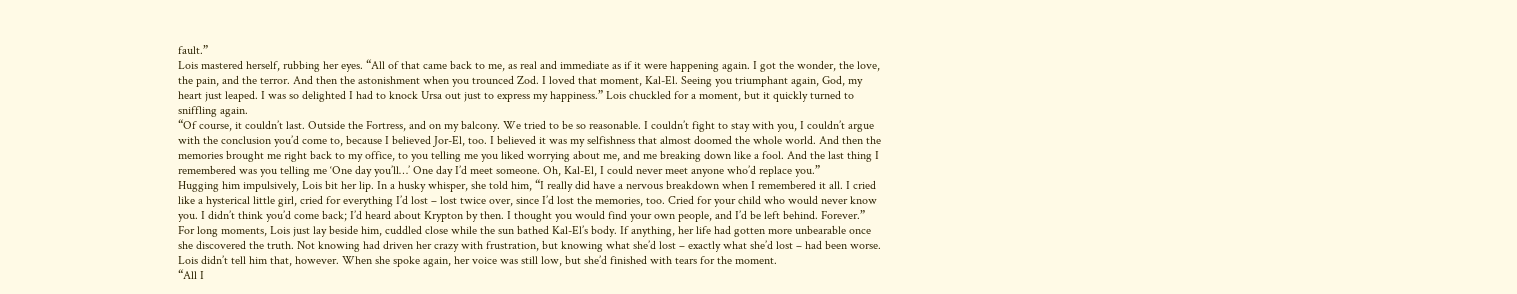fault.”
Lois mastered herself, rubbing her eyes. “All of that came back to me, as real and immediate as if it were happening again. I got the wonder, the love, the pain, and the terror. And then the astonishment when you trounced Zod. I loved that moment, Kal-El. Seeing you triumphant again, God, my heart just leaped. I was so delighted I had to knock Ursa out just to express my happiness.” Lois chuckled for a moment, but it quickly turned to sniffling again.
“Of course, it couldn’t last. Outside the Fortress, and on my balcony. We tried to be so reasonable. I couldn’t fight to stay with you, I couldn’t argue with the conclusion you’d come to, because I believed Jor-El, too. I believed it was my selfishness that almost doomed the whole world. And then the memories brought me right back to my office, to you telling me you liked worrying about me, and me breaking down like a fool. And the last thing I remembered was you telling me ‘One day you’ll…’ One day I’d meet someone. Oh, Kal-El, I could never meet anyone who’d replace you.”
Hugging him impulsively, Lois bit her lip. In a husky whisper, she told him, “I really did have a nervous breakdown when I remembered it all. I cried like a hysterical little girl, cried for everything I’d lost – lost twice over, since I’d lost the memories, too. Cried for your child who would never know you. I didn’t think you’d come back; I’d heard about Krypton by then. I thought you would find your own people, and I’d be left behind. Forever.”
For long moments, Lois just lay beside him, cuddled close while the sun bathed Kal-El’s body. If anything, her life had gotten more unbearable once she discovered the truth. Not knowing had driven her crazy with frustration, but knowing what she’d lost – exactly what she’d lost – had been worse. Lois didn’t tell him that, however. When she spoke again, her voice was still low, but she’d finished with tears for the moment.
“All I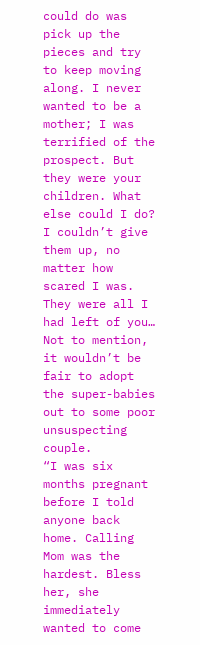could do was pick up the pieces and try to keep moving along. I never wanted to be a mother; I was terrified of the prospect. But they were your children. What else could I do? I couldn’t give them up, no matter how scared I was. They were all I had left of you… Not to mention, it wouldn’t be fair to adopt the super-babies out to some poor unsuspecting couple.
“I was six months pregnant before I told anyone back home. Calling Mom was the hardest. Bless her, she immediately wanted to come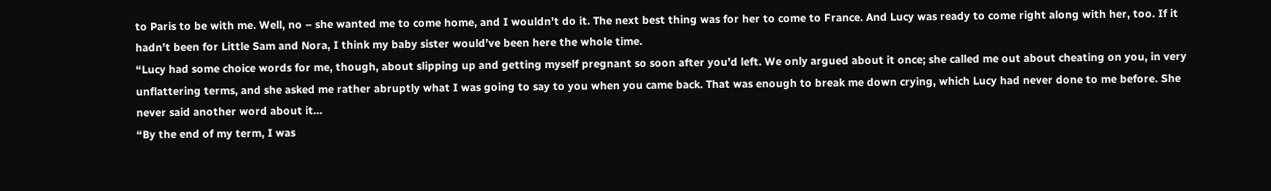to Paris to be with me. Well, no – she wanted me to come home, and I wouldn’t do it. The next best thing was for her to come to France. And Lucy was ready to come right along with her, too. If it hadn’t been for Little Sam and Nora, I think my baby sister would’ve been here the whole time.
“Lucy had some choice words for me, though, about slipping up and getting myself pregnant so soon after you’d left. We only argued about it once; she called me out about cheating on you, in very unflattering terms, and she asked me rather abruptly what I was going to say to you when you came back. That was enough to break me down crying, which Lucy had never done to me before. She never said another word about it…
“By the end of my term, I was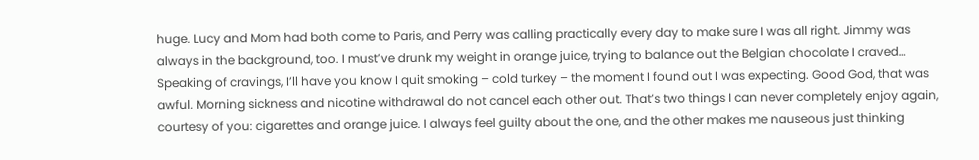huge. Lucy and Mom had both come to Paris, and Perry was calling practically every day to make sure I was all right. Jimmy was always in the background, too. I must’ve drunk my weight in orange juice, trying to balance out the Belgian chocolate I craved… Speaking of cravings, I’ll have you know I quit smoking – cold turkey – the moment I found out I was expecting. Good God, that was awful. Morning sickness and nicotine withdrawal do not cancel each other out. That’s two things I can never completely enjoy again, courtesy of you: cigarettes and orange juice. I always feel guilty about the one, and the other makes me nauseous just thinking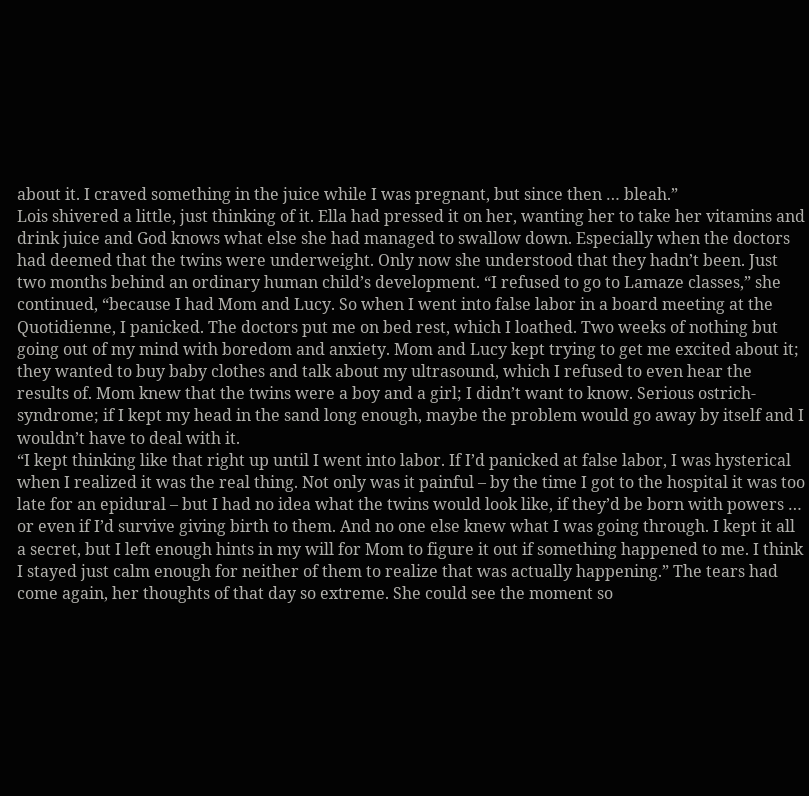about it. I craved something in the juice while I was pregnant, but since then … bleah.”
Lois shivered a little, just thinking of it. Ella had pressed it on her, wanting her to take her vitamins and drink juice and God knows what else she had managed to swallow down. Especially when the doctors had deemed that the twins were underweight. Only now she understood that they hadn’t been. Just two months behind an ordinary human child’s development. “I refused to go to Lamaze classes,” she continued, “because I had Mom and Lucy. So when I went into false labor in a board meeting at the Quotidienne, I panicked. The doctors put me on bed rest, which I loathed. Two weeks of nothing but going out of my mind with boredom and anxiety. Mom and Lucy kept trying to get me excited about it; they wanted to buy baby clothes and talk about my ultrasound, which I refused to even hear the results of. Mom knew that the twins were a boy and a girl; I didn’t want to know. Serious ostrich-syndrome; if I kept my head in the sand long enough, maybe the problem would go away by itself and I wouldn’t have to deal with it.
“I kept thinking like that right up until I went into labor. If I’d panicked at false labor, I was hysterical when I realized it was the real thing. Not only was it painful – by the time I got to the hospital it was too late for an epidural – but I had no idea what the twins would look like, if they’d be born with powers … or even if I’d survive giving birth to them. And no one else knew what I was going through. I kept it all a secret, but I left enough hints in my will for Mom to figure it out if something happened to me. I think I stayed just calm enough for neither of them to realize that was actually happening.” The tears had come again, her thoughts of that day so extreme. She could see the moment so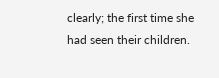clearly; the first time she had seen their children.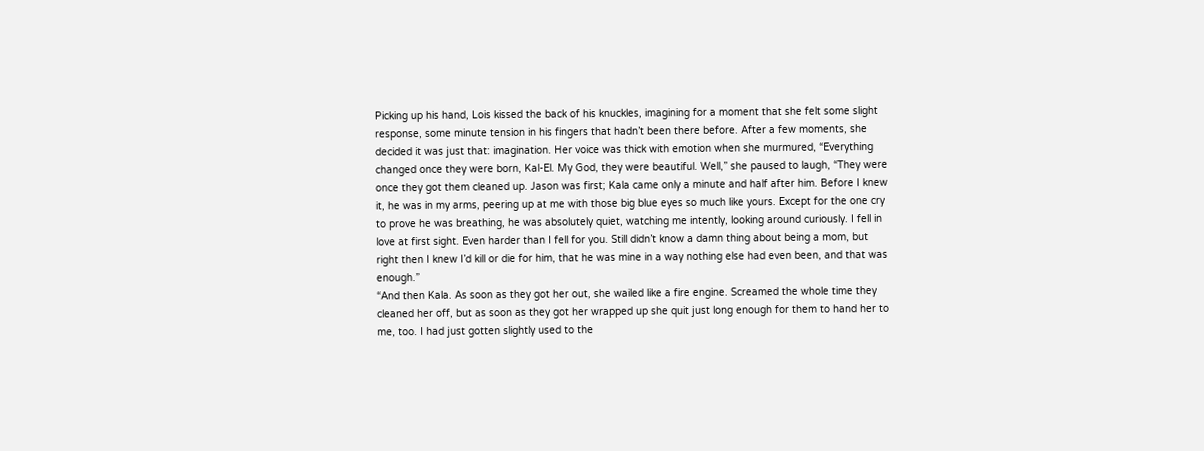Picking up his hand, Lois kissed the back of his knuckles, imagining for a moment that she felt some slight response, some minute tension in his fingers that hadn’t been there before. After a few moments, she decided it was just that: imagination. Her voice was thick with emotion when she murmured, “Everything changed once they were born, Kal-El. My God, they were beautiful. Well,” she paused to laugh, “They were once they got them cleaned up. Jason was first; Kala came only a minute and half after him. Before I knew it, he was in my arms, peering up at me with those big blue eyes so much like yours. Except for the one cry to prove he was breathing, he was absolutely quiet, watching me intently, looking around curiously. I fell in love at first sight. Even harder than I fell for you. Still didn’t know a damn thing about being a mom, but right then I knew I’d kill or die for him, that he was mine in a way nothing else had even been, and that was enough.”
“And then Kala. As soon as they got her out, she wailed like a fire engine. Screamed the whole time they cleaned her off, but as soon as they got her wrapped up she quit just long enough for them to hand her to me, too. I had just gotten slightly used to the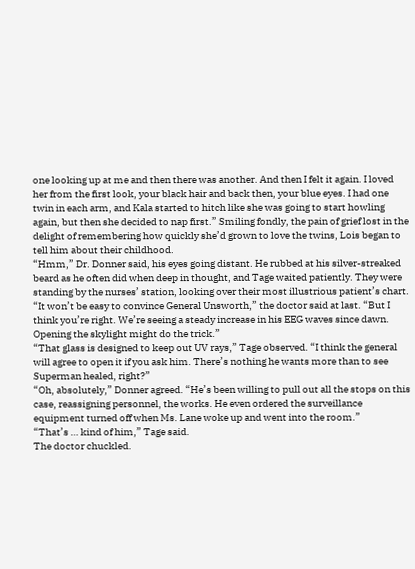one looking up at me and then there was another. And then I felt it again. I loved her from the first look, your black hair and back then, your blue eyes. I had one twin in each arm, and Kala started to hitch like she was going to start howling again, but then she decided to nap first.” Smiling fondly, the pain of grief lost in the delight of remembering how quickly she’d grown to love the twins, Lois began to tell him about their childhood.
“Hmm,” Dr. Donner said, his eyes going distant. He rubbed at his silver-streaked beard as he often did when deep in thought, and Tage waited patiently. They were standing by the nurses’ station, looking over their most illustrious patient’s chart.
“It won’t be easy to convince General Unsworth,” the doctor said at last. “But I think you’re right. We’re seeing a steady increase in his EEG waves since dawn. Opening the skylight might do the trick.”
“That glass is designed to keep out UV rays,” Tage observed. “I think the general will agree to open it if you ask him. There’s nothing he wants more than to see Superman healed, right?”
“Oh, absolutely,” Donner agreed. “He’s been willing to pull out all the stops on this case, reassigning personnel, the works. He even ordered the surveillance equipment turned off when Ms. Lane woke up and went into the room.”
“That’s … kind of him,” Tage said.
The doctor chuckled.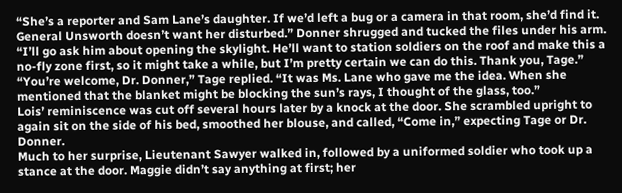“She’s a reporter and Sam Lane’s daughter. If we’d left a bug or a camera in that room, she’d find it. General Unsworth doesn’t want her disturbed.” Donner shrugged and tucked the files under his arm. “I’ll go ask him about opening the skylight. He’ll want to station soldiers on the roof and make this a no-fly zone first, so it might take a while, but I’m pretty certain we can do this. Thank you, Tage.”
“You’re welcome, Dr. Donner,” Tage replied. “It was Ms. Lane who gave me the idea. When she mentioned that the blanket might be blocking the sun’s rays, I thought of the glass, too.”
Lois’ reminiscence was cut off several hours later by a knock at the door. She scrambled upright to again sit on the side of his bed, smoothed her blouse, and called, “Come in,” expecting Tage or Dr. Donner.
Much to her surprise, Lieutenant Sawyer walked in, followed by a uniformed soldier who took up a stance at the door. Maggie didn’t say anything at first; her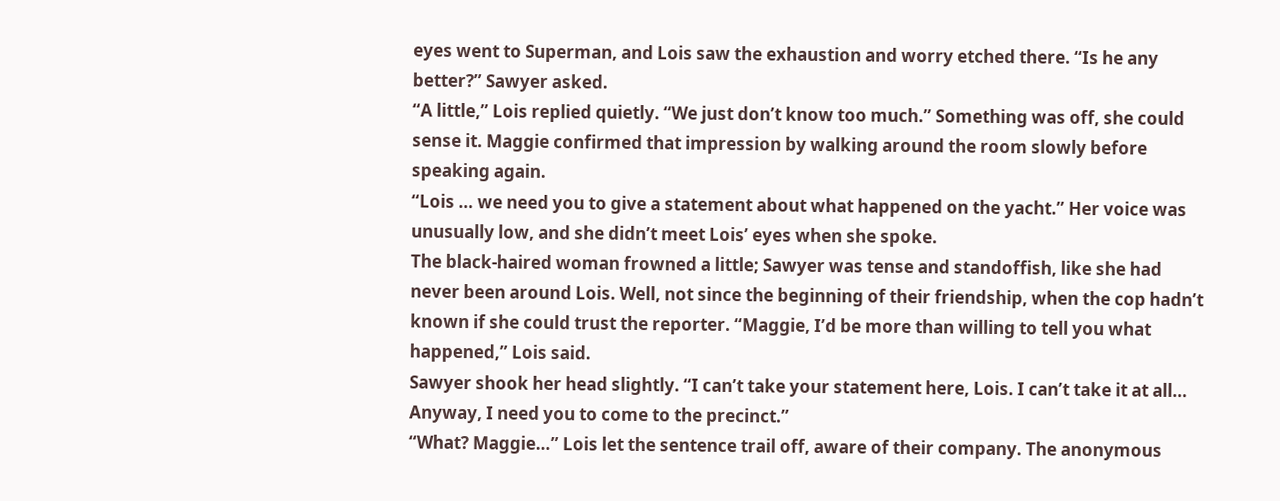eyes went to Superman, and Lois saw the exhaustion and worry etched there. “Is he any better?” Sawyer asked.
“A little,” Lois replied quietly. “We just don’t know too much.” Something was off, she could sense it. Maggie confirmed that impression by walking around the room slowly before speaking again.
“Lois … we need you to give a statement about what happened on the yacht.” Her voice was unusually low, and she didn’t meet Lois’ eyes when she spoke.
The black-haired woman frowned a little; Sawyer was tense and standoffish, like she had never been around Lois. Well, not since the beginning of their friendship, when the cop hadn’t known if she could trust the reporter. “Maggie, I’d be more than willing to tell you what happened,” Lois said.
Sawyer shook her head slightly. “I can’t take your statement here, Lois. I can’t take it at all… Anyway, I need you to come to the precinct.”
“What? Maggie…” Lois let the sentence trail off, aware of their company. The anonymous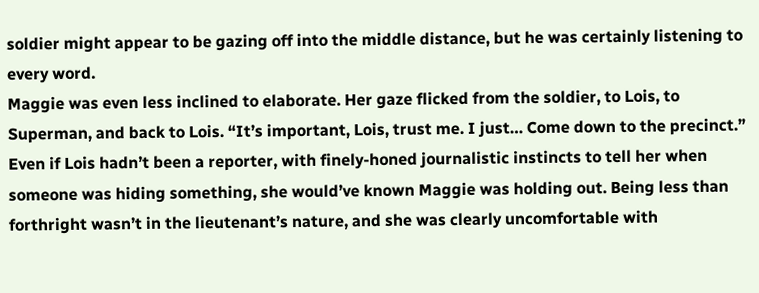soldier might appear to be gazing off into the middle distance, but he was certainly listening to every word.
Maggie was even less inclined to elaborate. Her gaze flicked from the soldier, to Lois, to Superman, and back to Lois. “It’s important, Lois, trust me. I just… Come down to the precinct.”
Even if Lois hadn’t been a reporter, with finely-honed journalistic instincts to tell her when someone was hiding something, she would’ve known Maggie was holding out. Being less than forthright wasn’t in the lieutenant’s nature, and she was clearly uncomfortable with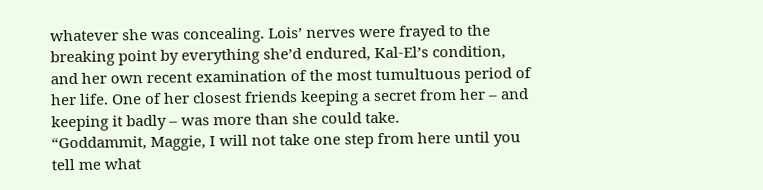whatever she was concealing. Lois’ nerves were frayed to the breaking point by everything she’d endured, Kal-El’s condition, and her own recent examination of the most tumultuous period of her life. One of her closest friends keeping a secret from her – and keeping it badly – was more than she could take.
“Goddammit, Maggie, I will not take one step from here until you tell me what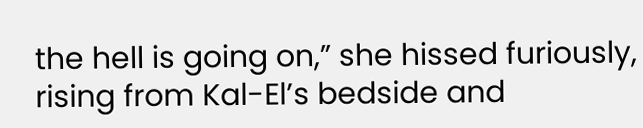the hell is going on,” she hissed furiously, rising from Kal-El’s bedside and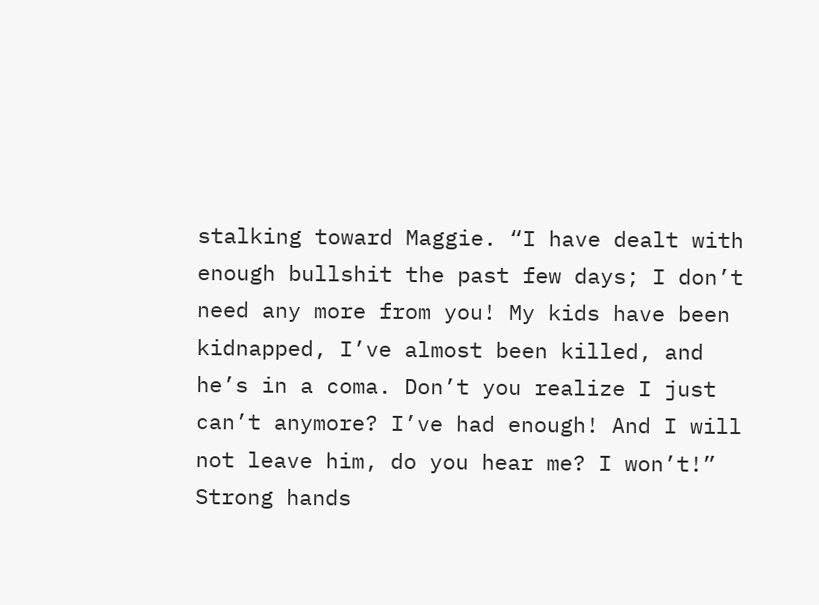stalking toward Maggie. “I have dealt with enough bullshit the past few days; I don’t need any more from you! My kids have been kidnapped, I’ve almost been killed, and he’s in a coma. Don’t you realize I just can’t anymore? I’ve had enough! And I will not leave him, do you hear me? I won’t!”
Strong hands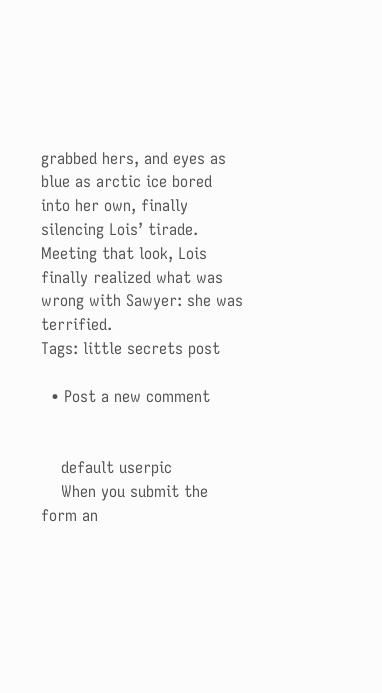grabbed hers, and eyes as blue as arctic ice bored into her own, finally silencing Lois’ tirade. Meeting that look, Lois finally realized what was wrong with Sawyer: she was terrified.
Tags: little secrets post

  • Post a new comment


    default userpic
    When you submit the form an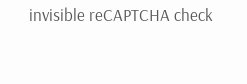invisible reCAPTCHA check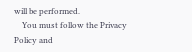will be performed.
    You must follow the Privacy Policy and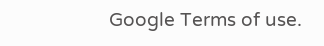Google Terms of use.